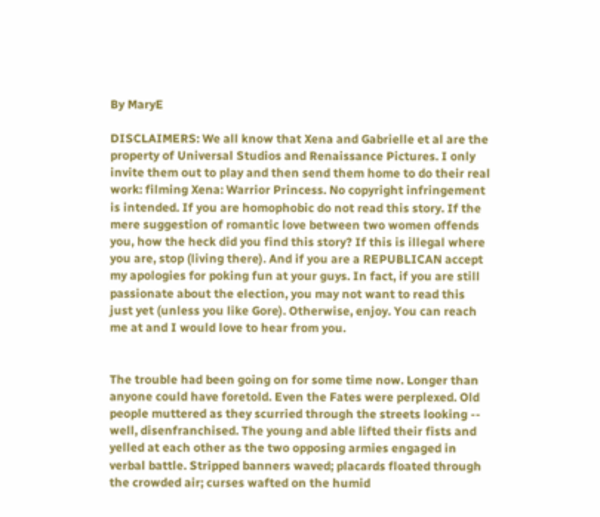By MaryE

DISCLAIMERS: We all know that Xena and Gabrielle et al are the property of Universal Studios and Renaissance Pictures. I only invite them out to play and then send them home to do their real work: filming Xena: Warrior Princess. No copyright infringement is intended. If you are homophobic do not read this story. If the mere suggestion of romantic love between two women offends you, how the heck did you find this story? If this is illegal where you are, stop (living there). And if you are a REPUBLICAN accept my apologies for poking fun at your guys. In fact, if you are still passionate about the election, you may not want to read this just yet (unless you like Gore). Otherwise, enjoy. You can reach me at and I would love to hear from you.


The trouble had been going on for some time now. Longer than anyone could have foretold. Even the Fates were perplexed. Old people muttered as they scurried through the streets looking -- well, disenfranchised. The young and able lifted their fists and yelled at each other as the two opposing armies engaged in verbal battle. Stripped banners waved; placards floated through the crowded air; curses wafted on the humid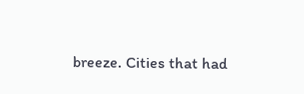breeze. Cities that had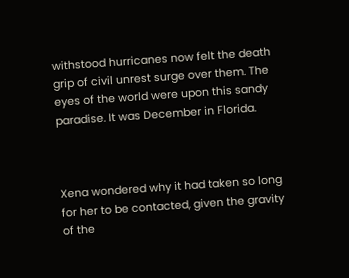withstood hurricanes now felt the death grip of civil unrest surge over them. The eyes of the world were upon this sandy paradise. It was December in Florida.



Xena wondered why it had taken so long for her to be contacted, given the gravity of the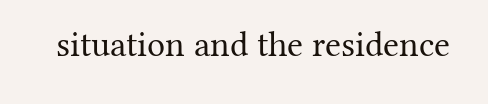situation and the residence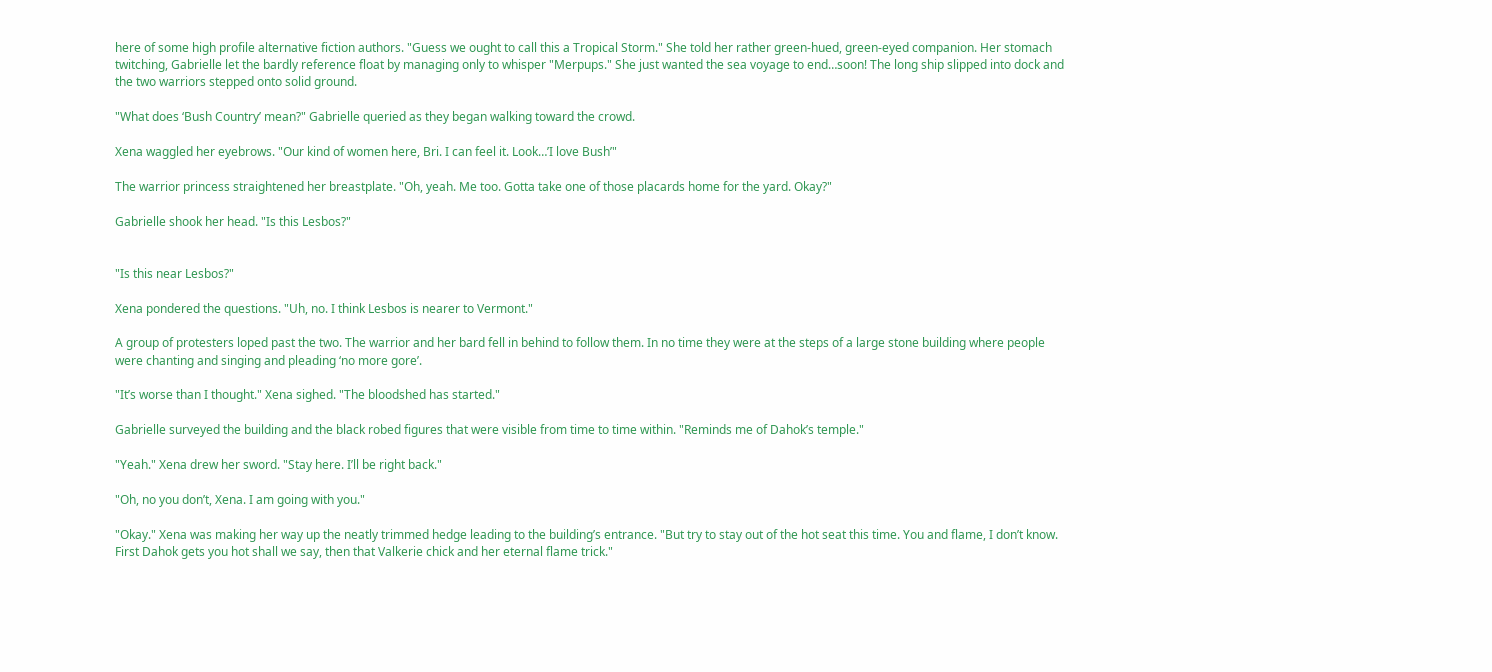here of some high profile alternative fiction authors. "Guess we ought to call this a Tropical Storm." She told her rather green-hued, green-eyed companion. Her stomach twitching, Gabrielle let the bardly reference float by managing only to whisper "Merpups." She just wanted the sea voyage to end…soon! The long ship slipped into dock and the two warriors stepped onto solid ground.

"What does ‘Bush Country’ mean?" Gabrielle queried as they began walking toward the crowd.

Xena waggled her eyebrows. "Our kind of women here, Bri. I can feel it. Look…’I love Bush’"

The warrior princess straightened her breastplate. "Oh, yeah. Me too. Gotta take one of those placards home for the yard. Okay?"

Gabrielle shook her head. "Is this Lesbos?"


"Is this near Lesbos?"

Xena pondered the questions. "Uh, no. I think Lesbos is nearer to Vermont."

A group of protesters loped past the two. The warrior and her bard fell in behind to follow them. In no time they were at the steps of a large stone building where people were chanting and singing and pleading ‘no more gore’.

"It’s worse than I thought." Xena sighed. "The bloodshed has started."

Gabrielle surveyed the building and the black robed figures that were visible from time to time within. "Reminds me of Dahok’s temple."

"Yeah." Xena drew her sword. "Stay here. I’ll be right back."

"Oh, no you don’t, Xena. I am going with you."

"Okay." Xena was making her way up the neatly trimmed hedge leading to the building’s entrance. "But try to stay out of the hot seat this time. You and flame, I don’t know. First Dahok gets you hot shall we say, then that Valkerie chick and her eternal flame trick."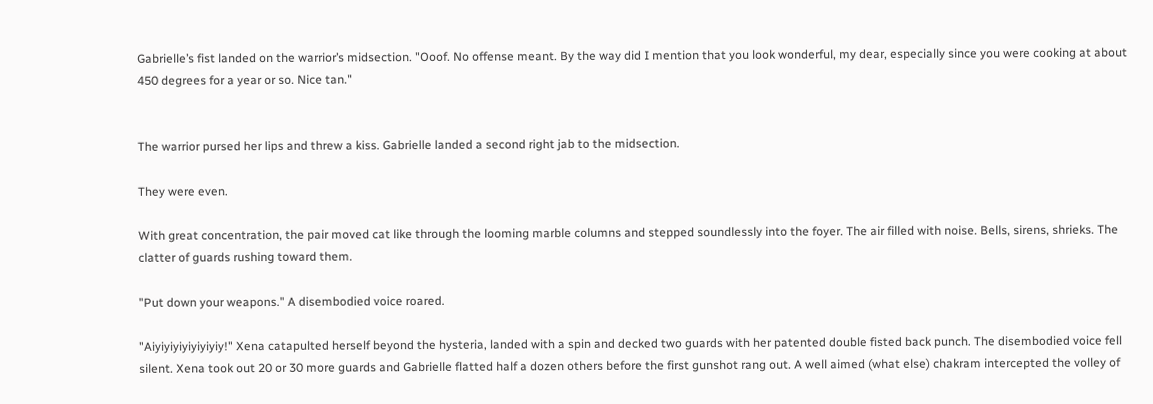Gabrielle’s fist landed on the warrior’s midsection. "Ooof. No offense meant. By the way did I mention that you look wonderful, my dear, especially since you were cooking at about 450 degrees for a year or so. Nice tan."


The warrior pursed her lips and threw a kiss. Gabrielle landed a second right jab to the midsection.

They were even.

With great concentration, the pair moved cat like through the looming marble columns and stepped soundlessly into the foyer. The air filled with noise. Bells, sirens, shrieks. The clatter of guards rushing toward them.

"Put down your weapons." A disembodied voice roared.

"Aiyiyiyiyiyiyiyiy!" Xena catapulted herself beyond the hysteria, landed with a spin and decked two guards with her patented double fisted back punch. The disembodied voice fell silent. Xena took out 20 or 30 more guards and Gabrielle flatted half a dozen others before the first gunshot rang out. A well aimed (what else) chakram intercepted the volley of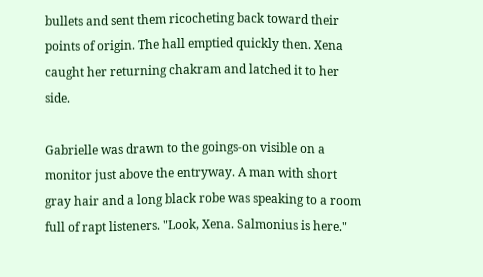bullets and sent them ricocheting back toward their points of origin. The hall emptied quickly then. Xena caught her returning chakram and latched it to her side.

Gabrielle was drawn to the goings-on visible on a monitor just above the entryway. A man with short gray hair and a long black robe was speaking to a room full of rapt listeners. "Look, Xena. Salmonius is here."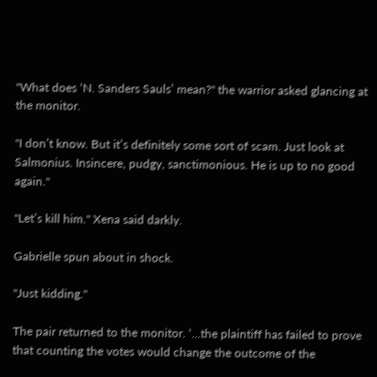"What does ‘N. Sanders Sauls’ mean?" the warrior asked glancing at the monitor.

"I don’t know. But it’s definitely some sort of scam. Just look at Salmonius. Insincere, pudgy, sanctimonious. He is up to no good again."

"Let’s kill him." Xena said darkly.

Gabrielle spun about in shock.

"Just kidding."

The pair returned to the monitor. ‘…the plaintiff has failed to prove that counting the votes would change the outcome of the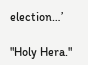election…’

"Holy Hera."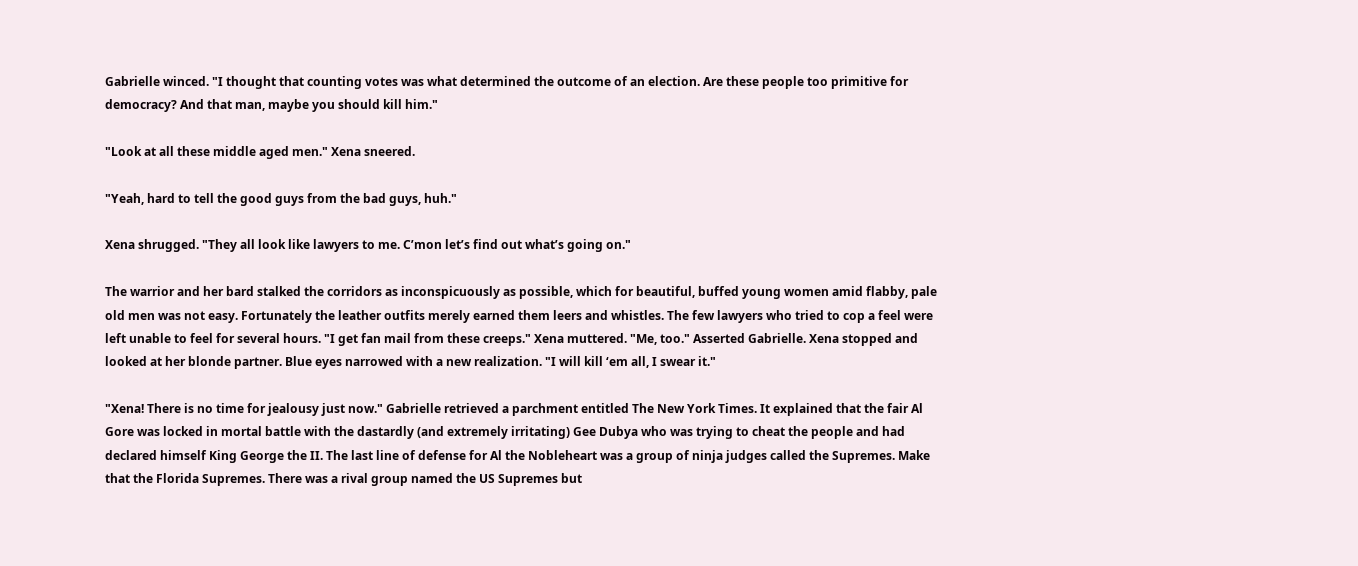Gabrielle winced. "I thought that counting votes was what determined the outcome of an election. Are these people too primitive for democracy? And that man, maybe you should kill him."

"Look at all these middle aged men." Xena sneered.

"Yeah, hard to tell the good guys from the bad guys, huh."

Xena shrugged. "They all look like lawyers to me. C’mon let’s find out what’s going on."

The warrior and her bard stalked the corridors as inconspicuously as possible, which for beautiful, buffed young women amid flabby, pale old men was not easy. Fortunately the leather outfits merely earned them leers and whistles. The few lawyers who tried to cop a feel were left unable to feel for several hours. "I get fan mail from these creeps." Xena muttered. "Me, too." Asserted Gabrielle. Xena stopped and looked at her blonde partner. Blue eyes narrowed with a new realization. "I will kill ‘em all, I swear it."

"Xena! There is no time for jealousy just now." Gabrielle retrieved a parchment entitled The New York Times. It explained that the fair Al Gore was locked in mortal battle with the dastardly (and extremely irritating) Gee Dubya who was trying to cheat the people and had declared himself King George the II. The last line of defense for Al the Nobleheart was a group of ninja judges called the Supremes. Make that the Florida Supremes. There was a rival group named the US Supremes but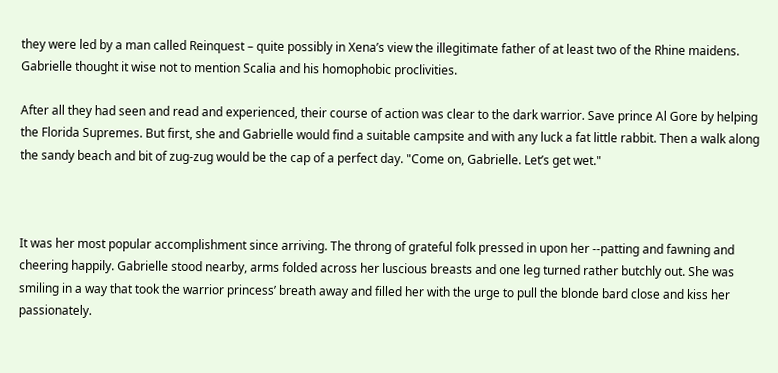they were led by a man called Reinquest – quite possibly in Xena’s view the illegitimate father of at least two of the Rhine maidens. Gabrielle thought it wise not to mention Scalia and his homophobic proclivities.

After all they had seen and read and experienced, their course of action was clear to the dark warrior. Save prince Al Gore by helping the Florida Supremes. But first, she and Gabrielle would find a suitable campsite and with any luck a fat little rabbit. Then a walk along the sandy beach and bit of zug-zug would be the cap of a perfect day. "Come on, Gabrielle. Let’s get wet."



It was her most popular accomplishment since arriving. The throng of grateful folk pressed in upon her --patting and fawning and cheering happily. Gabrielle stood nearby, arms folded across her luscious breasts and one leg turned rather butchly out. She was smiling in a way that took the warrior princess’ breath away and filled her with the urge to pull the blonde bard close and kiss her passionately.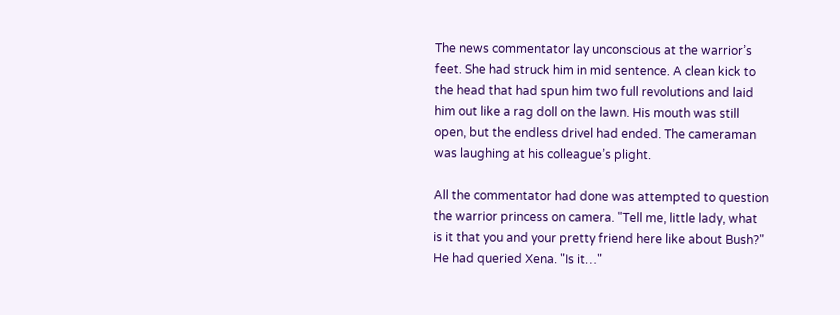The news commentator lay unconscious at the warrior’s feet. She had struck him in mid sentence. A clean kick to the head that had spun him two full revolutions and laid him out like a rag doll on the lawn. His mouth was still open, but the endless drivel had ended. The cameraman was laughing at his colleague’s plight.

All the commentator had done was attempted to question the warrior princess on camera. "Tell me, little lady, what is it that you and your pretty friend here like about Bush?" He had queried Xena. "Is it…"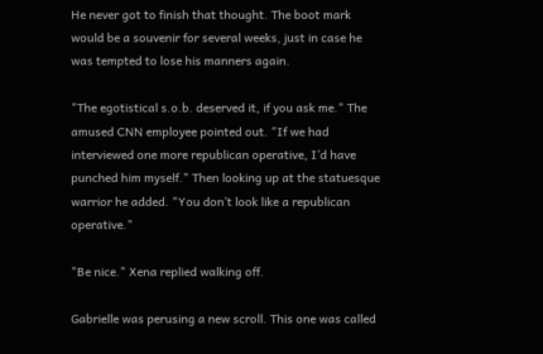He never got to finish that thought. The boot mark would be a souvenir for several weeks, just in case he was tempted to lose his manners again.

"The egotistical s.o.b. deserved it, if you ask me." The amused CNN employee pointed out. "If we had interviewed one more republican operative, I’d have punched him myself." Then looking up at the statuesque warrior he added. "You don’t look like a republican operative."

"Be nice." Xena replied walking off.

Gabrielle was perusing a new scroll. This one was called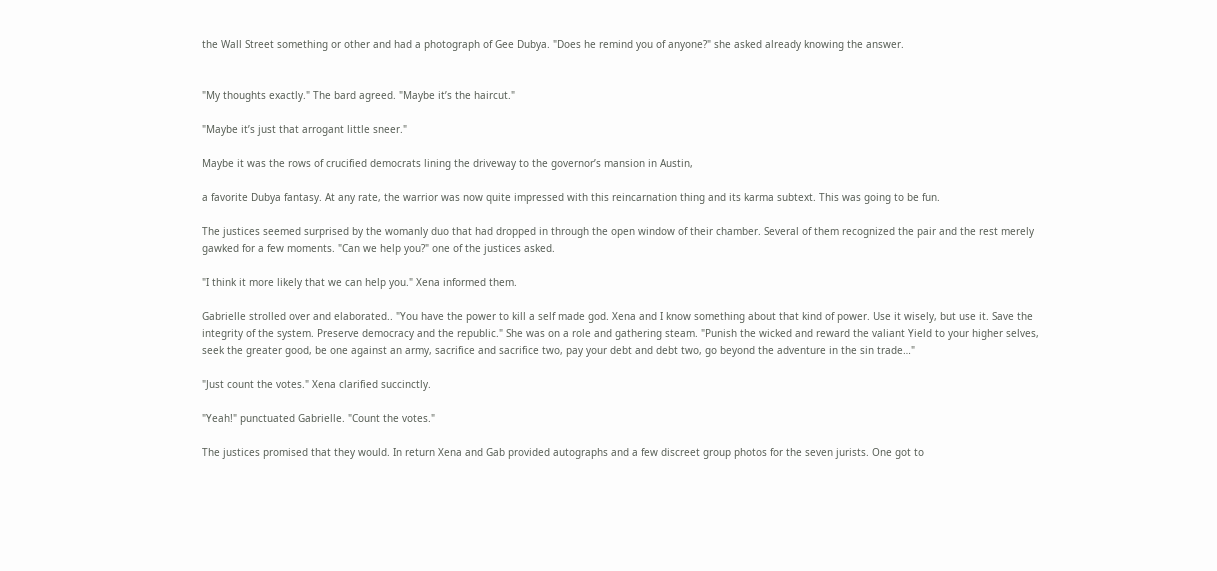the Wall Street something or other and had a photograph of Gee Dubya. "Does he remind you of anyone?" she asked already knowing the answer.


"My thoughts exactly." The bard agreed. "Maybe it’s the haircut."

"Maybe it’s just that arrogant little sneer."

Maybe it was the rows of crucified democrats lining the driveway to the governor’s mansion in Austin,

a favorite Dubya fantasy. At any rate, the warrior was now quite impressed with this reincarnation thing and its karma subtext. This was going to be fun.

The justices seemed surprised by the womanly duo that had dropped in through the open window of their chamber. Several of them recognized the pair and the rest merely gawked for a few moments. "Can we help you?" one of the justices asked.

"I think it more likely that we can help you." Xena informed them.

Gabrielle strolled over and elaborated.. "You have the power to kill a self made god. Xena and I know something about that kind of power. Use it wisely, but use it. Save the integrity of the system. Preserve democracy and the republic." She was on a role and gathering steam. "Punish the wicked and reward the valiant Yield to your higher selves, seek the greater good, be one against an army, sacrifice and sacrifice two, pay your debt and debt two, go beyond the adventure in the sin trade…"

"Just count the votes." Xena clarified succinctly.

"Yeah!" punctuated Gabrielle. "Count the votes."

The justices promised that they would. In return Xena and Gab provided autographs and a few discreet group photos for the seven jurists. One got to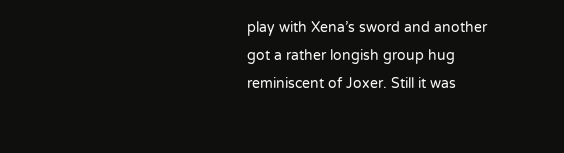play with Xena’s sword and another got a rather longish group hug reminiscent of Joxer. Still it was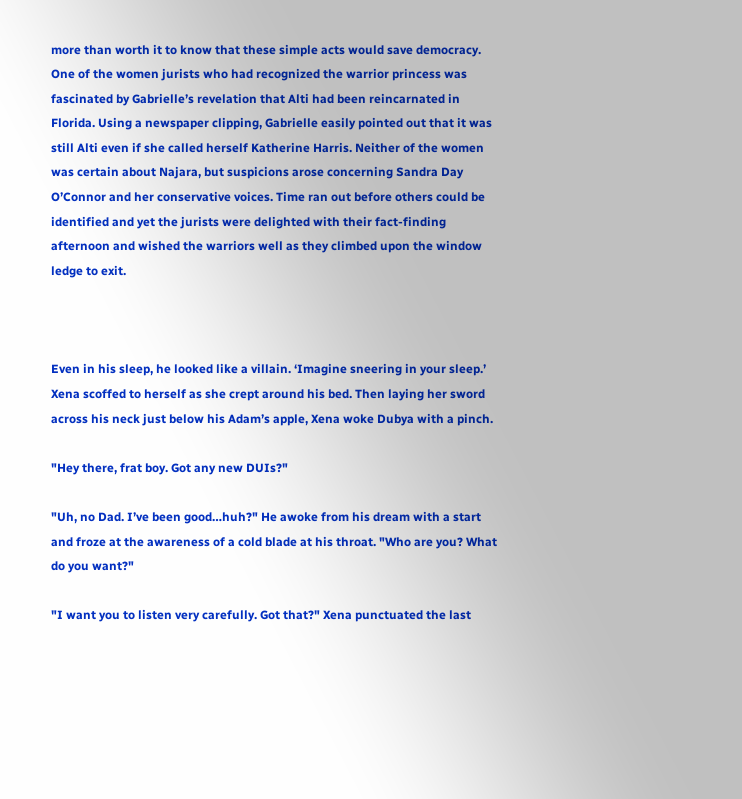more than worth it to know that these simple acts would save democracy. One of the women jurists who had recognized the warrior princess was fascinated by Gabrielle’s revelation that Alti had been reincarnated in Florida. Using a newspaper clipping, Gabrielle easily pointed out that it was still Alti even if she called herself Katherine Harris. Neither of the women was certain about Najara, but suspicions arose concerning Sandra Day O’Connor and her conservative voices. Time ran out before others could be identified and yet the jurists were delighted with their fact-finding afternoon and wished the warriors well as they climbed upon the window ledge to exit.



Even in his sleep, he looked like a villain. ‘Imagine sneering in your sleep.’ Xena scoffed to herself as she crept around his bed. Then laying her sword across his neck just below his Adam’s apple, Xena woke Dubya with a pinch.

"Hey there, frat boy. Got any new DUIs?"

"Uh, no Dad. I’ve been good…huh?" He awoke from his dream with a start and froze at the awareness of a cold blade at his throat. "Who are you? What do you want?"

"I want you to listen very carefully. Got that?" Xena punctuated the last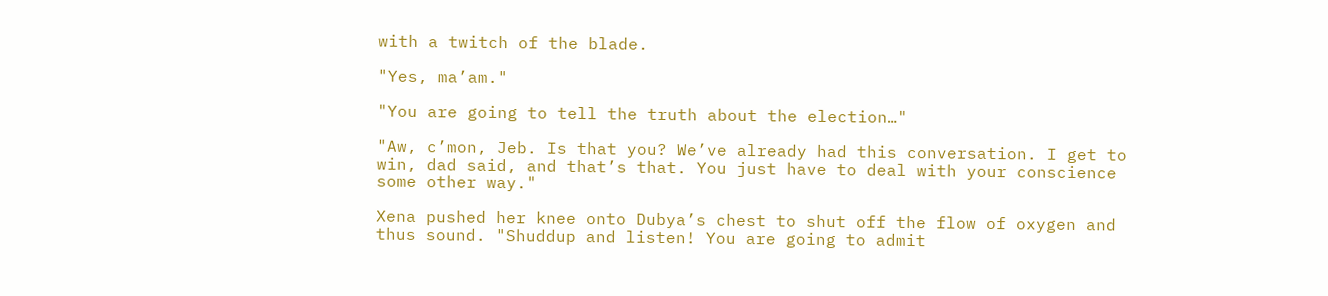with a twitch of the blade.

"Yes, ma’am."

"You are going to tell the truth about the election…"

"Aw, c’mon, Jeb. Is that you? We’ve already had this conversation. I get to win, dad said, and that’s that. You just have to deal with your conscience some other way."

Xena pushed her knee onto Dubya’s chest to shut off the flow of oxygen and thus sound. "Shuddup and listen! You are going to admit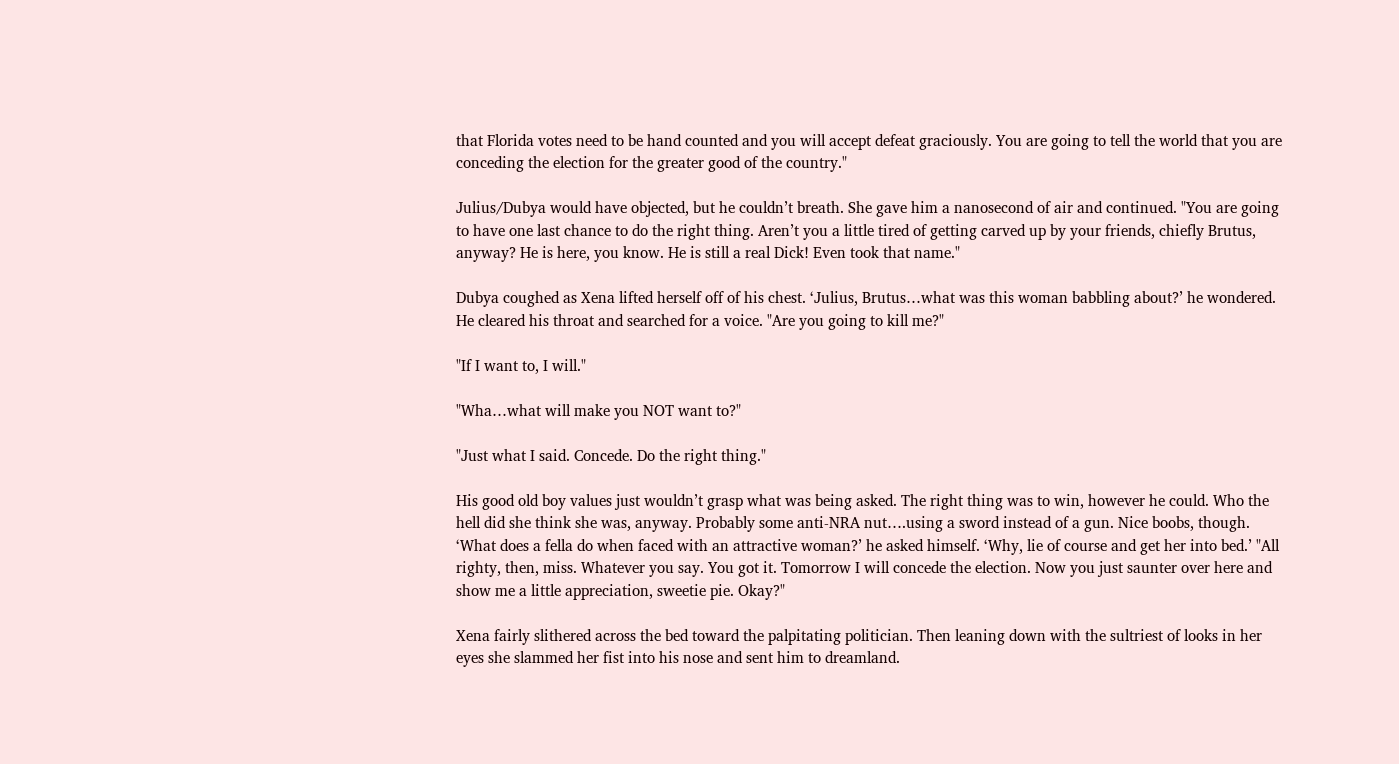that Florida votes need to be hand counted and you will accept defeat graciously. You are going to tell the world that you are conceding the election for the greater good of the country."

Julius/Dubya would have objected, but he couldn’t breath. She gave him a nanosecond of air and continued. "You are going to have one last chance to do the right thing. Aren’t you a little tired of getting carved up by your friends, chiefly Brutus, anyway? He is here, you know. He is still a real Dick! Even took that name."

Dubya coughed as Xena lifted herself off of his chest. ‘Julius, Brutus…what was this woman babbling about?’ he wondered. He cleared his throat and searched for a voice. "Are you going to kill me?"

"If I want to, I will."

"Wha…what will make you NOT want to?"

"Just what I said. Concede. Do the right thing."

His good old boy values just wouldn’t grasp what was being asked. The right thing was to win, however he could. Who the hell did she think she was, anyway. Probably some anti-NRA nut….using a sword instead of a gun. Nice boobs, though. ‘What does a fella do when faced with an attractive woman?’ he asked himself. ‘Why, lie of course and get her into bed.’ "All righty, then, miss. Whatever you say. You got it. Tomorrow I will concede the election. Now you just saunter over here and show me a little appreciation, sweetie pie. Okay?"

Xena fairly slithered across the bed toward the palpitating politician. Then leaning down with the sultriest of looks in her eyes she slammed her fist into his nose and sent him to dreamland.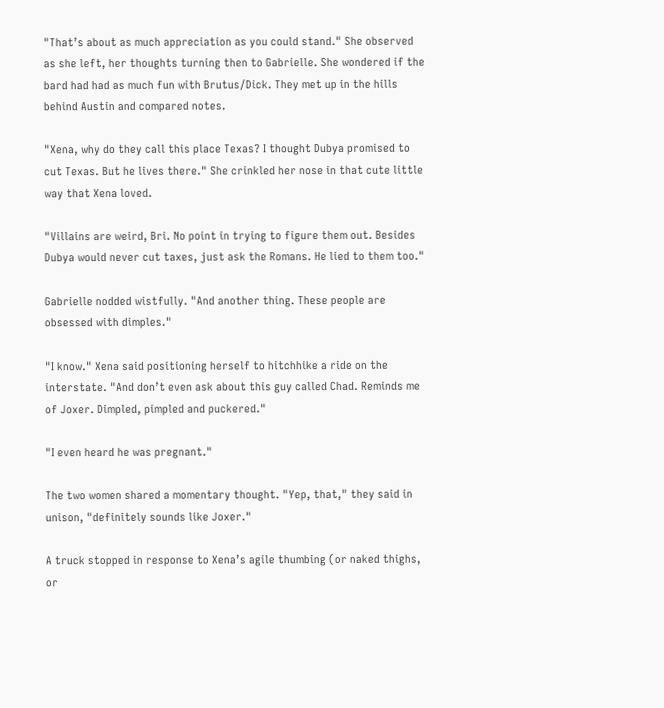"That’s about as much appreciation as you could stand." She observed as she left, her thoughts turning then to Gabrielle. She wondered if the bard had had as much fun with Brutus/Dick. They met up in the hills behind Austin and compared notes.

"Xena, why do they call this place Texas? I thought Dubya promised to cut Texas. But he lives there." She crinkled her nose in that cute little way that Xena loved.

"Villains are weird, Bri. No point in trying to figure them out. Besides Dubya would never cut taxes, just ask the Romans. He lied to them too."

Gabrielle nodded wistfully. "And another thing. These people are obsessed with dimples."

"I know." Xena said positioning herself to hitchhike a ride on the interstate. "And don’t even ask about this guy called Chad. Reminds me of Joxer. Dimpled, pimpled and puckered."

"I even heard he was pregnant."

The two women shared a momentary thought. "Yep, that," they said in unison, "definitely sounds like Joxer."

A truck stopped in response to Xena’s agile thumbing (or naked thighs, or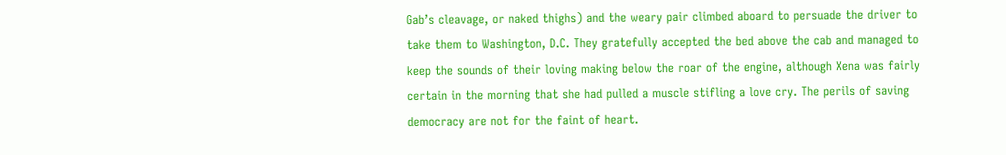Gab’s cleavage, or naked thighs) and the weary pair climbed aboard to persuade the driver to take them to Washington, D.C. They gratefully accepted the bed above the cab and managed to keep the sounds of their loving making below the roar of the engine, although Xena was fairly certain in the morning that she had pulled a muscle stifling a love cry. The perils of saving democracy are not for the faint of heart.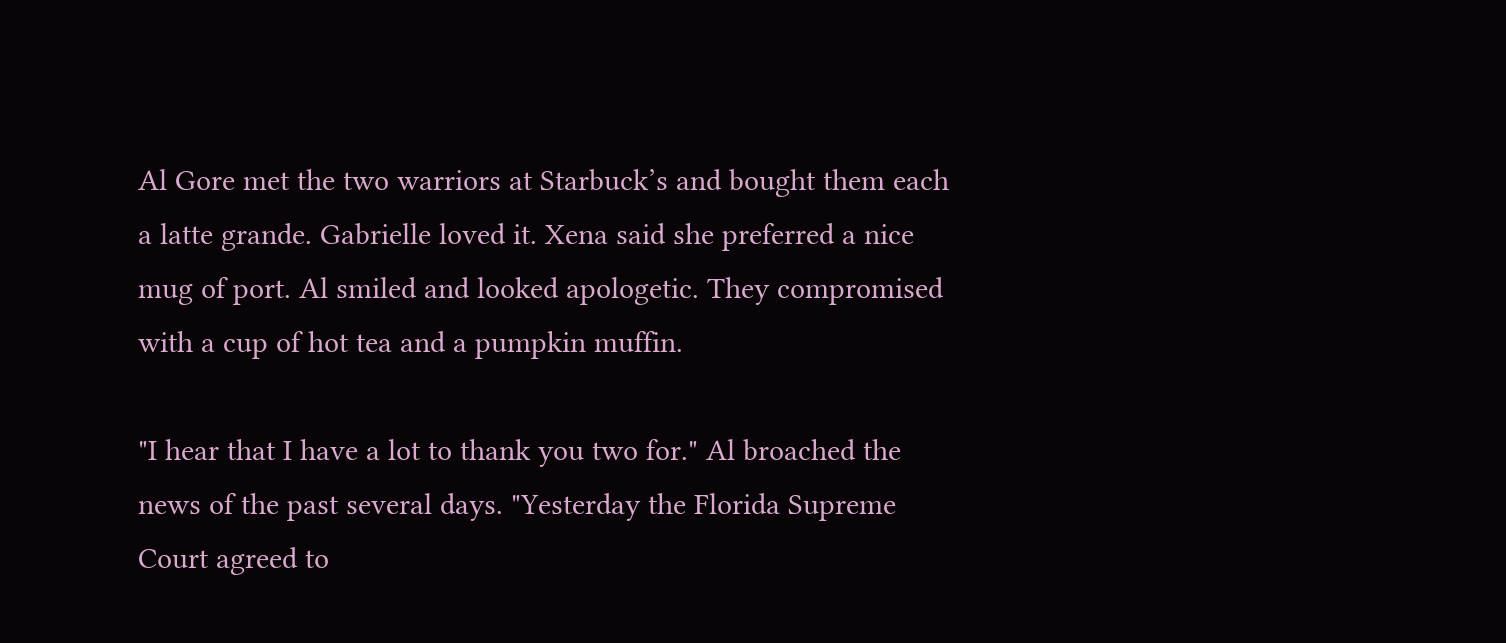Al Gore met the two warriors at Starbuck’s and bought them each a latte grande. Gabrielle loved it. Xena said she preferred a nice mug of port. Al smiled and looked apologetic. They compromised with a cup of hot tea and a pumpkin muffin.

"I hear that I have a lot to thank you two for." Al broached the news of the past several days. "Yesterday the Florida Supreme Court agreed to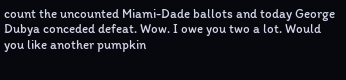count the uncounted Miami-Dade ballots and today George Dubya conceded defeat. Wow. I owe you two a lot. Would you like another pumpkin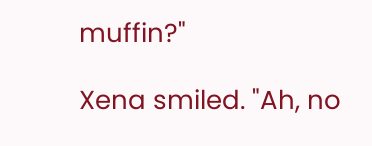muffin?"

Xena smiled. "Ah, no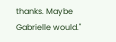thanks. Maybe Gabrielle would."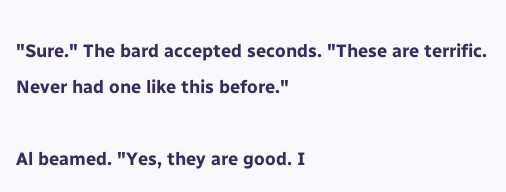"Sure." The bard accepted seconds. "These are terrific. Never had one like this before."

Al beamed. "Yes, they are good. I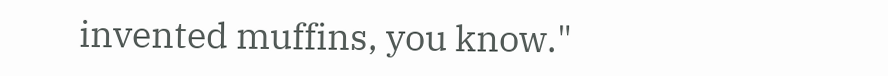invented muffins, you know."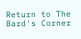Return to The Bard's Corner